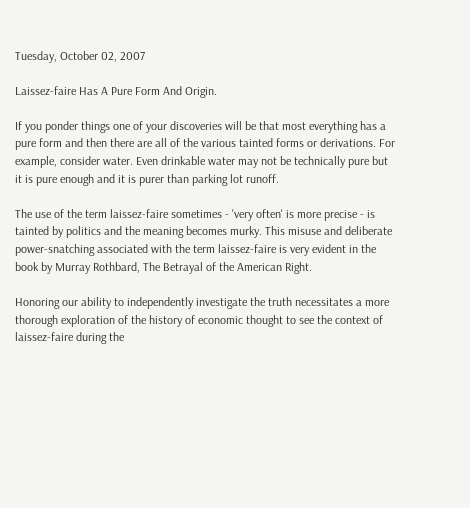Tuesday, October 02, 2007

Laissez-faire Has A Pure Form And Origin.

If you ponder things one of your discoveries will be that most everything has a pure form and then there are all of the various tainted forms or derivations. For example, consider water. Even drinkable water may not be technically pure but it is pure enough and it is purer than parking lot runoff.

The use of the term laissez-faire sometimes - 'very often' is more precise - is tainted by politics and the meaning becomes murky. This misuse and deliberate power-snatching associated with the term laissez-faire is very evident in the book by Murray Rothbard, The Betrayal of the American Right.

Honoring our ability to independently investigate the truth necessitates a more thorough exploration of the history of economic thought to see the context of laissez-faire during the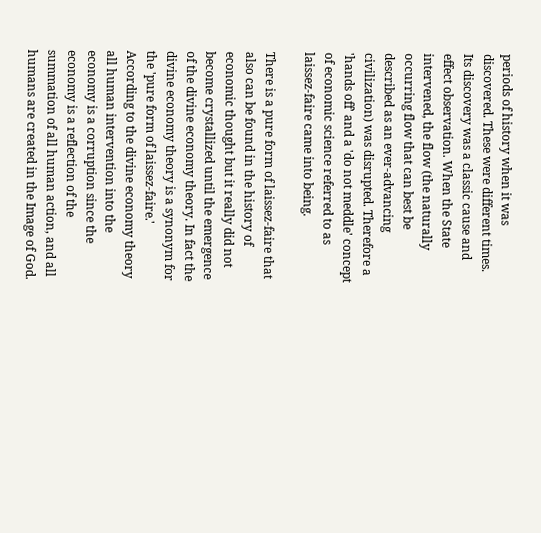periods of history when it was discovered. These were different times. Its discovery was a classic cause and effect observation. When the State intervened, the flow (the naturally occurring flow that can best be described as an ever-advancing civilization) was disrupted. Therefore a 'hands off' and a 'do not meddle' concept of economic science referred to as laissez-faire came into being.

There is a pure form of laissez-faire that also can be found in the history of economic thought but it really did not become crystallized until the emergence of the divine economy theory. In fact the divine economy theory is a synonym for the 'pure form of laissez-faire.' According to the divine economy theory all human intervention into the economy is a corruption since the economy is a reflection of the summation of all human action, and all humans are created in the Image of God.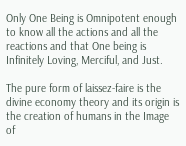Only One Being is Omnipotent enough to know all the actions and all the reactions and that One being is Infinitely Loving, Merciful, and Just.

The pure form of laissez-faire is the divine economy theory and its origin is the creation of humans in the Image of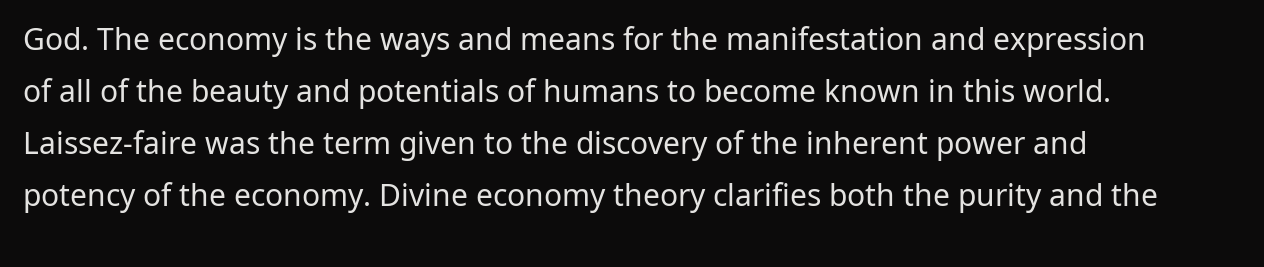God. The economy is the ways and means for the manifestation and expression of all of the beauty and potentials of humans to become known in this world. Laissez-faire was the term given to the discovery of the inherent power and potency of the economy. Divine economy theory clarifies both the purity and the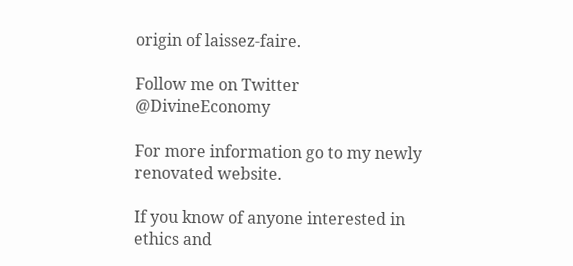origin of laissez-faire.

Follow me on Twitter @DivineEconomy

For more information go to my newly renovated website.

If you know of anyone interested in ethics and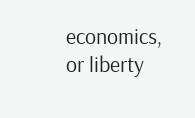economics,
or liberty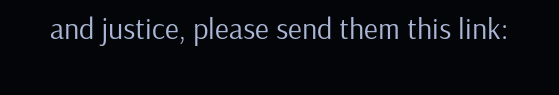and justice, please send them this link: